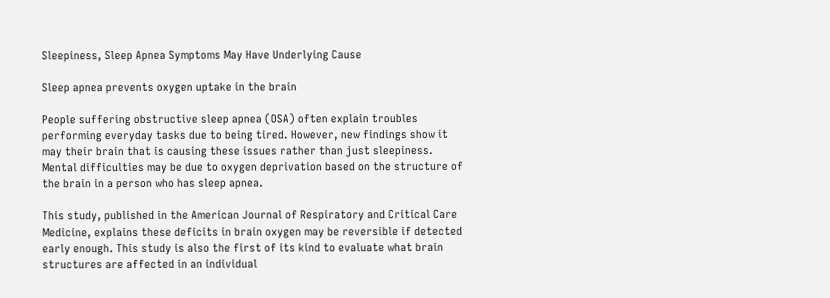Sleepiness, Sleep Apnea Symptoms May Have Underlying Cause

Sleep apnea prevents oxygen uptake in the brain

People suffering obstructive sleep apnea (OSA) often explain troubles performing everyday tasks due to being tired. However, new findings show it may their brain that is causing these issues rather than just sleepiness. Mental difficulties may be due to oxygen deprivation based on the structure of the brain in a person who has sleep apnea.

This study, published in the American Journal of Respiratory and Critical Care Medicine, explains these deficits in brain oxygen may be reversible if detected early enough. This study is also the first of its kind to evaluate what brain structures are affected in an individual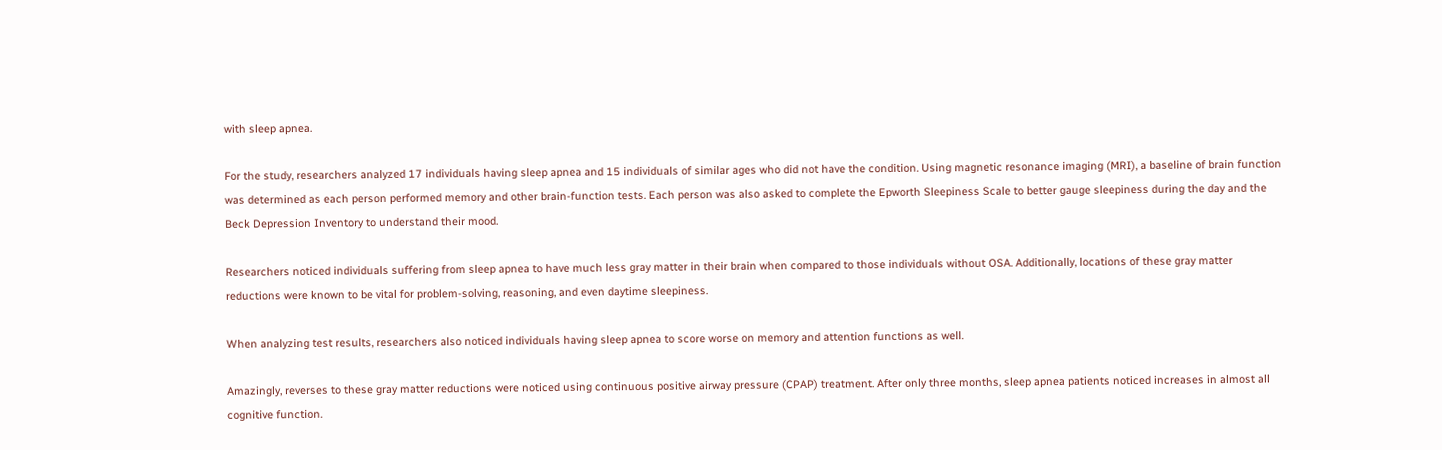with sleep apnea.

For the study, researchers analyzed 17 individuals having sleep apnea and 15 individuals of similar ages who did not have the condition. Using magnetic resonance imaging (MRI), a baseline of brain function was determined as each person performed memory and other brain-function tests. Each person was also asked to complete the Epworth Sleepiness Scale to better gauge sleepiness during the day and the Beck Depression Inventory to understand their mood.

Researchers noticed individuals suffering from sleep apnea to have much less gray matter in their brain when compared to those individuals without OSA. Additionally, locations of these gray matter reductions were known to be vital for problem-solving, reasoning, and even daytime sleepiness.

When analyzing test results, researchers also noticed individuals having sleep apnea to score worse on memory and attention functions as well.

Amazingly, reverses to these gray matter reductions were noticed using continuous positive airway pressure (CPAP) treatment. After only three months, sleep apnea patients noticed increases in almost all cognitive function.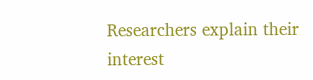Researchers explain their interest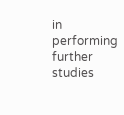in performing further studies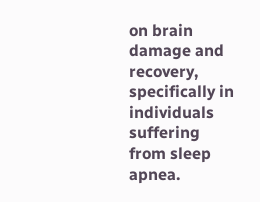on brain damage and recovery, specifically in individuals suffering from sleep apnea.